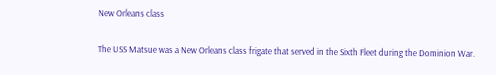New Orleans class

The USS Matsue was a New Orleans class frigate that served in the Sixth Fleet during the Dominion War.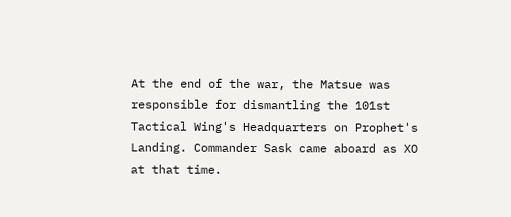At the end of the war, the Matsue was responsible for dismantling the 101st Tactical Wing's Headquarters on Prophet's Landing. Commander Sask came aboard as XO at that time.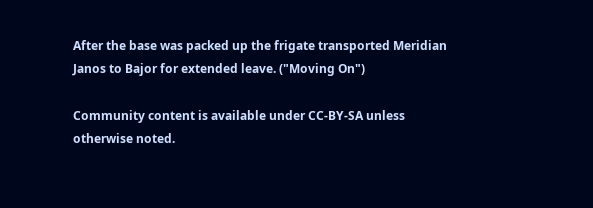After the base was packed up the frigate transported Meridian Janos to Bajor for extended leave. ("Moving On")

Community content is available under CC-BY-SA unless otherwise noted.